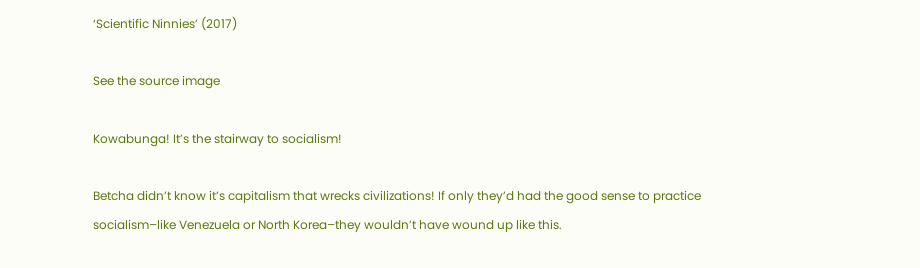‘Scientific Ninnies’ (2017)

See the source image

Kowabunga! It’s the stairway to socialism!

Betcha didn’t know it’s capitalism that wrecks civilizations! If only they’d had the good sense to practice socialism–like Venezuela or North Korea–they wouldn’t have wound up like this.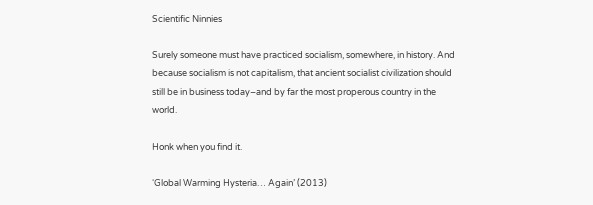Scientific Ninnies

Surely someone must have practiced socialism, somewhere, in history. And because socialism is not capitalism, that ancient socialist civilization should still be in business today–and by far the most properous country in the world.

Honk when you find it.

‘Global Warming Hysteria… Again’ (2013)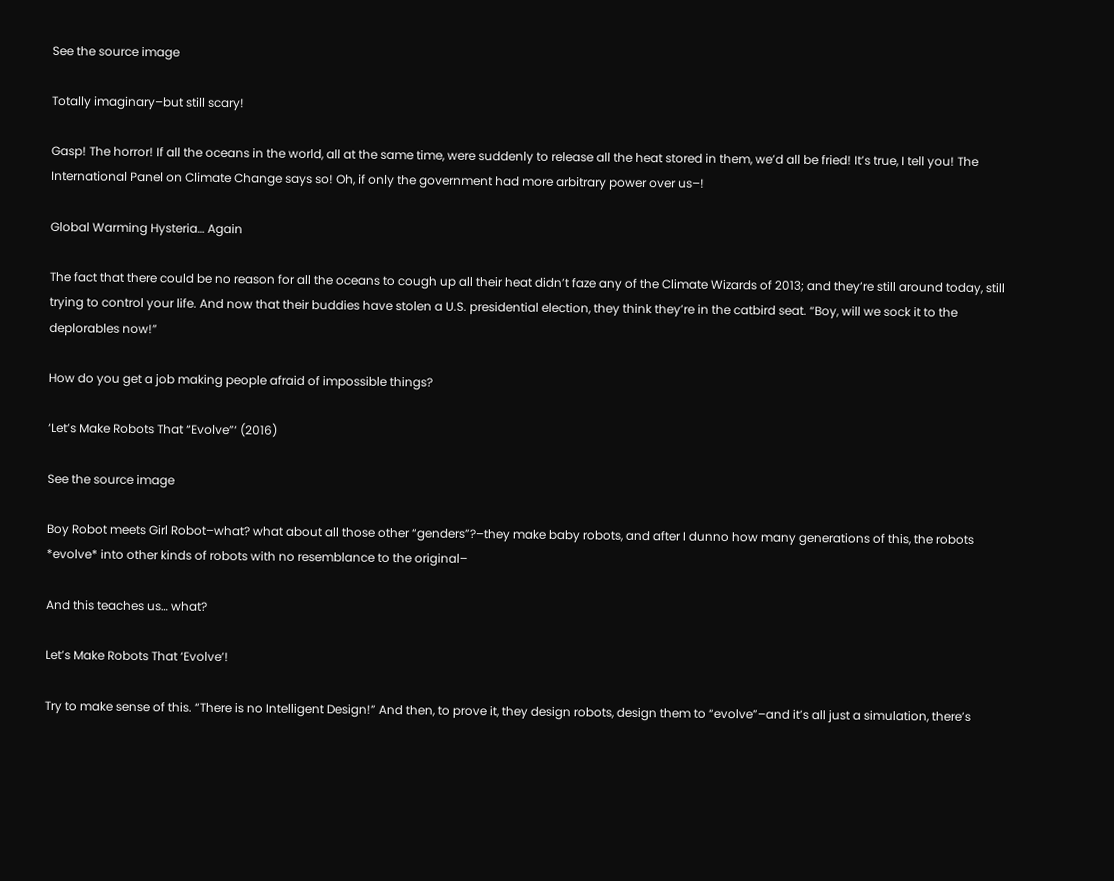See the source image

Totally imaginary–but still scary!

Gasp! The horror! If all the oceans in the world, all at the same time, were suddenly to release all the heat stored in them, we’d all be fried! It’s true, I tell you! The International Panel on Climate Change says so! Oh, if only the government had more arbitrary power over us–!

Global Warming Hysteria… Again

The fact that there could be no reason for all the oceans to cough up all their heat didn’t faze any of the Climate Wizards of 2013; and they’re still around today, still trying to control your life. And now that their buddies have stolen a U.S. presidential election, they think they’re in the catbird seat. “Boy, will we sock it to the deplorables now!”

How do you get a job making people afraid of impossible things?

‘Let’s Make Robots That “Evolve”‘ (2016)

See the source image

Boy Robot meets Girl Robot–what? what about all those other “genders”?–they make baby robots, and after I dunno how many generations of this, the robots *evolve* into other kinds of robots with no resemblance to the original–

And this teaches us… what?

Let’s Make Robots That ‘Evolve’!

Try to make sense of this. “There is no Intelligent Design!” And then, to prove it, they design robots, design them to “evolve”–and it’s all just a simulation, there’s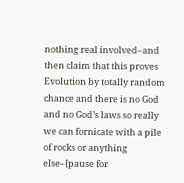nothing real involved–and then claim that this proves Evolution by totally random chance and there is no God and no God’s laws so really we can fornicate with a pile of rocks or anything else–[pause for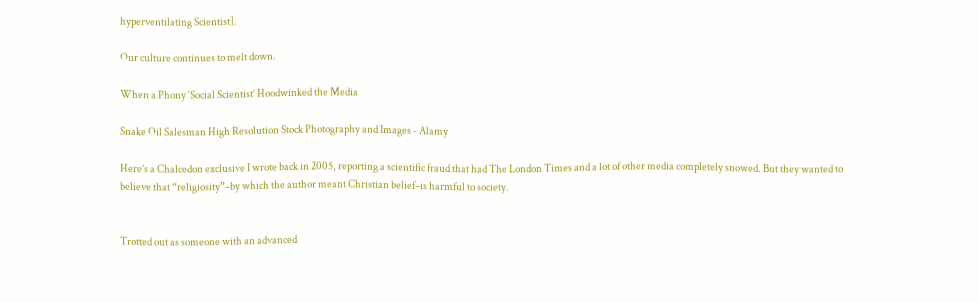hyperventilating Scientist].

Our culture continues to melt down.

When a Phony ‘Social Scientist’ Hoodwinked the Media

Snake Oil Salesman High Resolution Stock Photography and Images - Alamy

Here’s a Chalcedon exclusive I wrote back in 2005, reporting a scientific fraud that had The London Times and a lot of other media completely snowed. But they wanted to believe that “religiosity”–by which the author meant Christian belief–is harmful to society.


Trotted out as someone with an advanced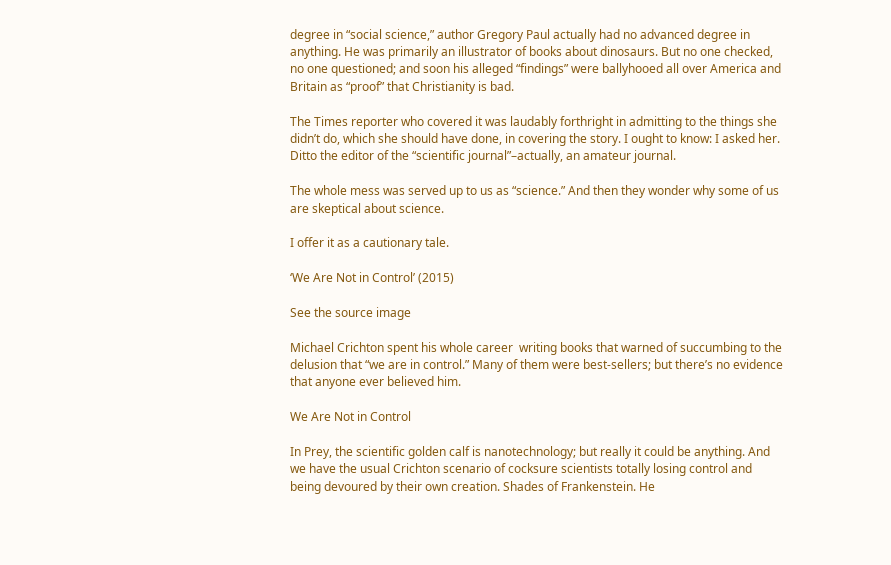degree in “social science,” author Gregory Paul actually had no advanced degree in anything. He was primarily an illustrator of books about dinosaurs. But no one checked, no one questioned; and soon his alleged “findings” were ballyhooed all over America and Britain as “proof” that Christianity is bad.

The Times reporter who covered it was laudably forthright in admitting to the things she didn’t do, which she should have done, in covering the story. I ought to know: I asked her. Ditto the editor of the “scientific journal”–actually, an amateur journal.

The whole mess was served up to us as “science.” And then they wonder why some of us are skeptical about science.

I offer it as a cautionary tale.

‘We Are Not in Control’ (2015)

See the source image

Michael Crichton spent his whole career  writing books that warned of succumbing to the delusion that “we are in control.” Many of them were best-sellers; but there’s no evidence that anyone ever believed him.

We Are Not in Control

In Prey, the scientific golden calf is nanotechnology; but really it could be anything. And we have the usual Crichton scenario of cocksure scientists totally losing control and being devoured by their own creation. Shades of Frankenstein. He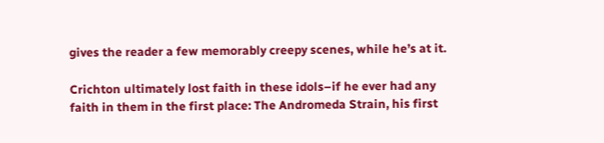gives the reader a few memorably creepy scenes, while he’s at it.

Crichton ultimately lost faith in these idols–if he ever had any faith in them in the first place: The Andromeda Strain, his first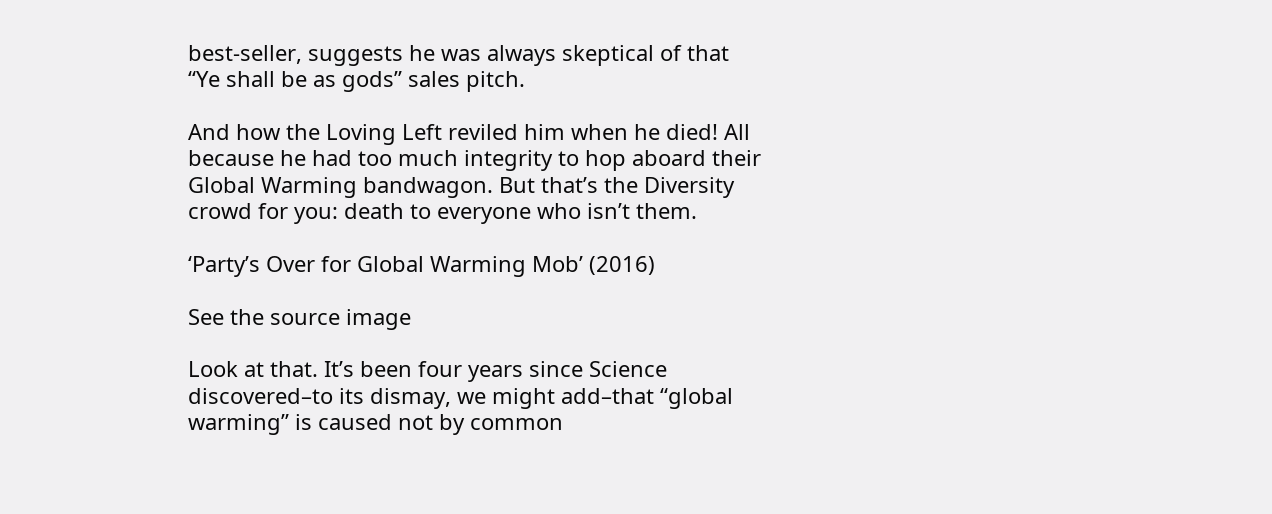best-seller, suggests he was always skeptical of that “Ye shall be as gods” sales pitch.

And how the Loving Left reviled him when he died! All because he had too much integrity to hop aboard their Global Warming bandwagon. But that’s the Diversity crowd for you: death to everyone who isn’t them.

‘Party’s Over for Global Warming Mob’ (2016)

See the source image

Look at that. It’s been four years since Science discovered–to its dismay, we might add–that “global warming” is caused not by common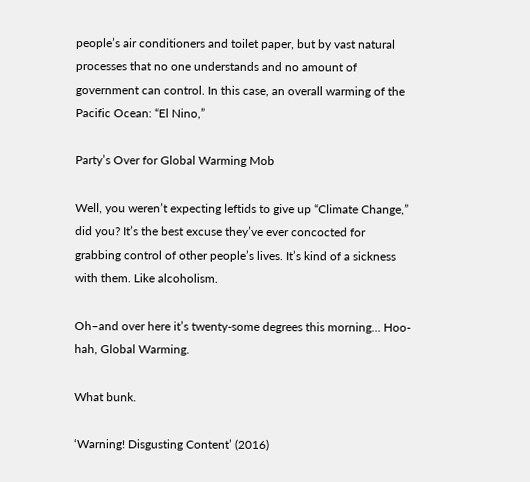people’s air conditioners and toilet paper, but by vast natural processes that no one understands and no amount of government can control. In this case, an overall warming of the Pacific Ocean: “El Nino,”

Party’s Over for Global Warming Mob

Well, you weren’t expecting leftids to give up “Climate Change,” did you? It’s the best excuse they’ve ever concocted for grabbing control of other people’s lives. It’s kind of a sickness with them. Like alcoholism.

Oh–and over here it’s twenty-some degrees this morning… Hoo-hah, Global Warming.

What bunk.

‘Warning! Disgusting Content’ (2016)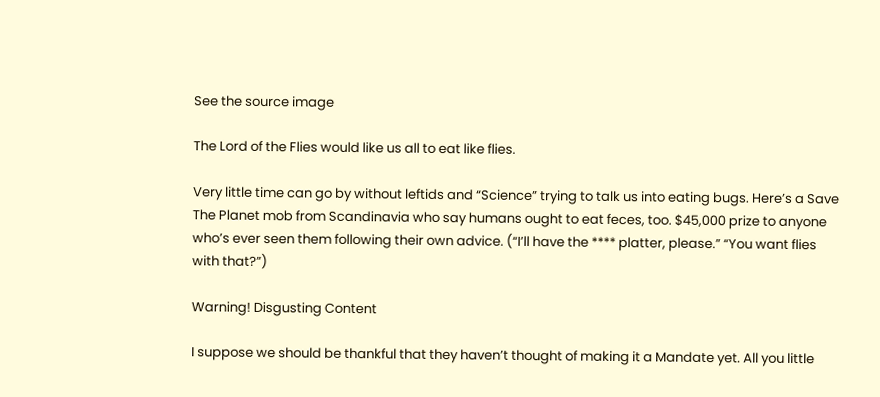See the source image

The Lord of the Flies would like us all to eat like flies.

Very little time can go by without leftids and “Science” trying to talk us into eating bugs. Here’s a Save The Planet mob from Scandinavia who say humans ought to eat feces, too. $45,000 prize to anyone who’s ever seen them following their own advice. (“I’ll have the **** platter, please.” “You want flies with that?”)

Warning! Disgusting Content

I suppose we should be thankful that they haven’t thought of making it a Mandate yet. All you little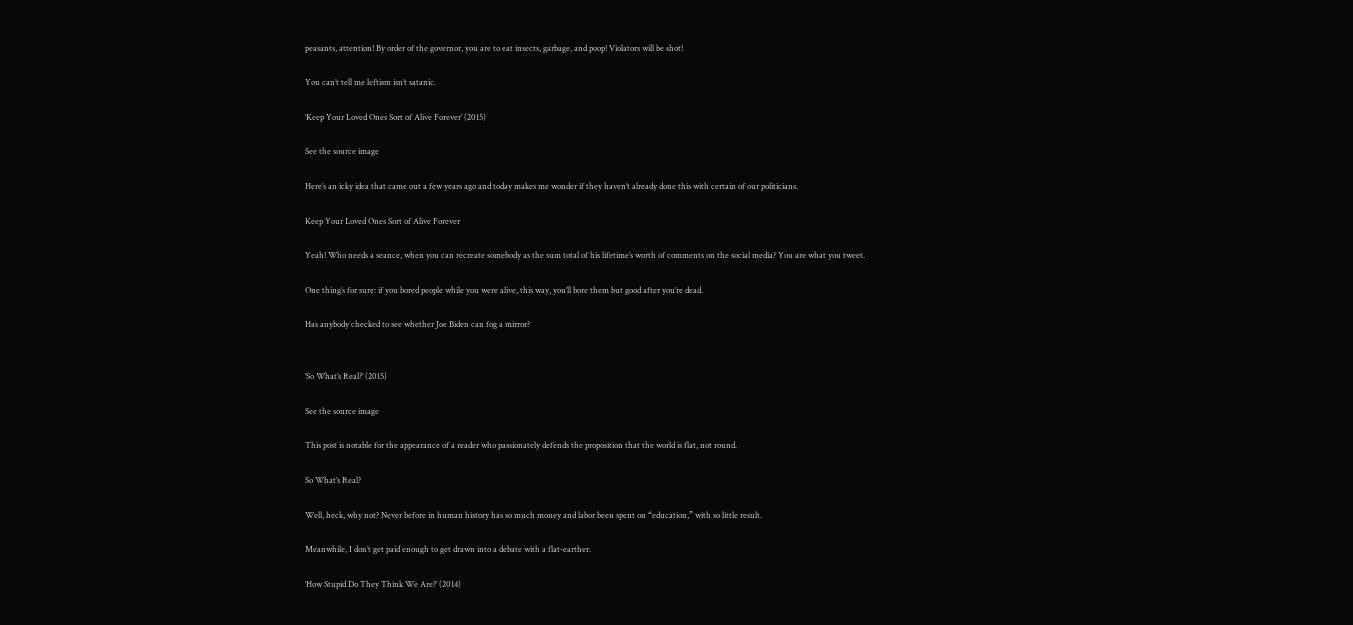peasants, attention! By order of the governor, you are to eat insects, garbage, and poop! Violators will be shot!

You can’t tell me leftism isn’t satanic.

‘Keep Your Loved Ones Sort of Alive Forever’ (2015)

See the source image

Here’s an icky idea that came out a few years ago and today makes me wonder if they haven’t already done this with certain of our politicians.

Keep Your Loved Ones Sort of Alive Forever

Yeah! Who needs a seance, when you can recreate somebody as the sum total of his lifetime’s worth of comments on the social media? You are what you tweet.

One thing’s for sure: if you bored people while you were alive, this way, you’ll bore them but good after you’re dead.

Has anybody checked to see whether Joe Biden can fog a mirror?


‘So What’s Real?’ (2015)

See the source image

This post is notable for the appearance of a reader who passionately defends the proposition that the world is flat, not round.

So What’s Real?

Well, heck, why not? Never before in human history has so much money and labor been spent on “education,” with so little result.

Meanwhile, I don’t get paid enough to get drawn into a debate with a flat-earther.

‘How Stupid Do They Think We Are?’ (2014)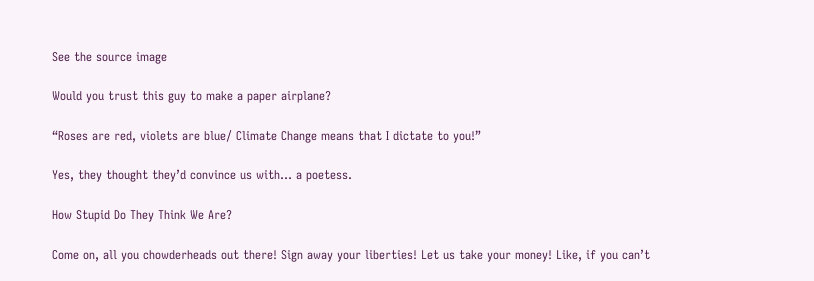See the source image

Would you trust this guy to make a paper airplane?

“Roses are red, violets are blue/ Climate Change means that I dictate to you!”

Yes, they thought they’d convince us with… a poetess.

How Stupid Do They Think We Are?

Come on, all you chowderheads out there! Sign away your liberties! Let us take your money! Like, if you can’t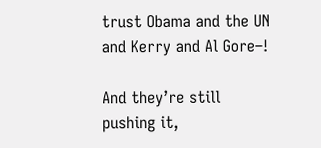trust Obama and the UN and Kerry and Al Gore–!

And they’re still pushing it,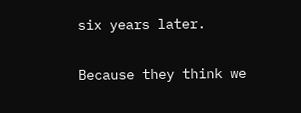six years later.

Because they think we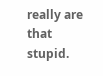really are that stupid.